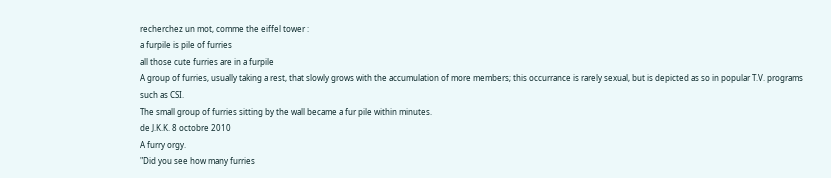recherchez un mot, comme the eiffel tower :
a furpile is pile of furries
all those cute furries are in a furpile
A group of furries, usually taking a rest, that slowly grows with the accumulation of more members; this occurrance is rarely sexual, but is depicted as so in popular T.V. programs such as CSI.
The small group of furries sitting by the wall became a fur pile within minutes.
de J.K.K. 8 octobre 2010
A furry orgy.
"Did you see how many furries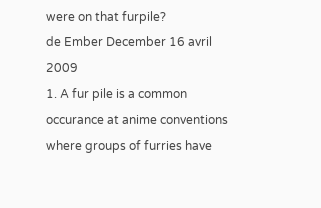were on that furpile?
de Ember December 16 avril 2009
1. A fur pile is a common occurance at anime conventions where groups of furries have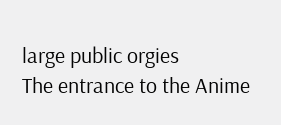large public orgies
The entrance to the Anime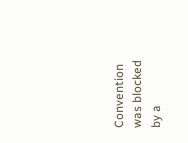Convention was blocked by a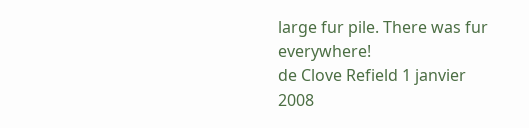large fur pile. There was fur everywhere!
de Clove Refield 1 janvier 2008